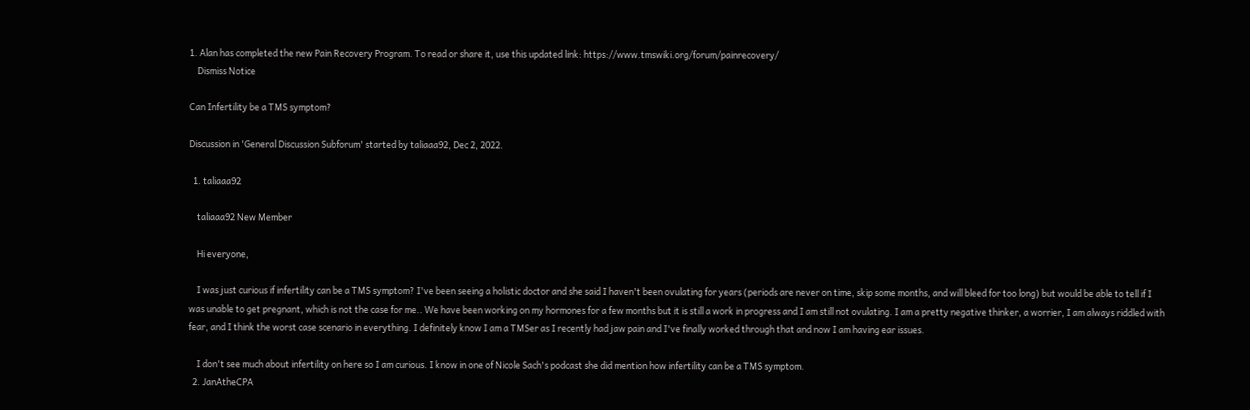1. Alan has completed the new Pain Recovery Program. To read or share it, use this updated link: https://www.tmswiki.org/forum/painrecovery/
    Dismiss Notice

Can Infertility be a TMS symptom?

Discussion in 'General Discussion Subforum' started by taliaaa92, Dec 2, 2022.

  1. taliaaa92

    taliaaa92 New Member

    Hi everyone,

    I was just curious if infertility can be a TMS symptom? I've been seeing a holistic doctor and she said I haven't been ovulating for years (periods are never on time, skip some months, and will bleed for too long) but would be able to tell if I was unable to get pregnant, which is not the case for me.. We have been working on my hormones for a few months but it is still a work in progress and I am still not ovulating. I am a pretty negative thinker, a worrier, I am always riddled with fear, and I think the worst case scenario in everything. I definitely know I am a TMSer as I recently had jaw pain and I've finally worked through that and now I am having ear issues.

    I don't see much about infertility on here so I am curious. I know in one of Nicole Sach's podcast she did mention how infertility can be a TMS symptom.
  2. JanAtheCPA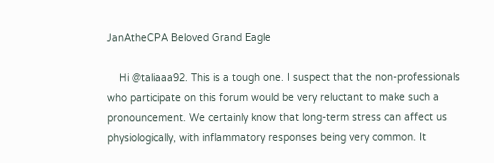JanAtheCPA Beloved Grand Eagle

    Hi @taliaaa92. This is a tough one. I suspect that the non-professionals who participate on this forum would be very reluctant to make such a pronouncement. We certainly know that long-term stress can affect us physiologically, with inflammatory responses being very common. It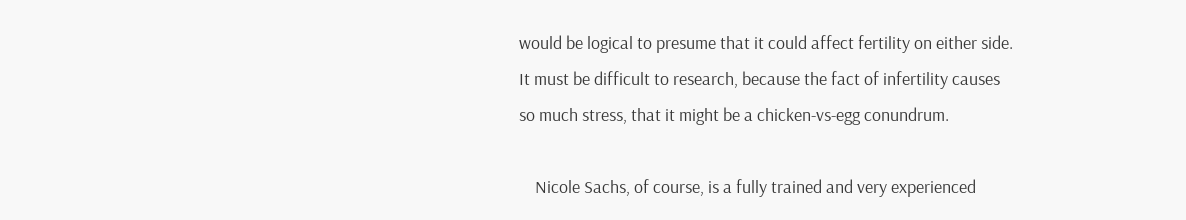would be logical to presume that it could affect fertility on either side. It must be difficult to research, because the fact of infertility causes so much stress, that it might be a chicken-vs-egg conundrum.

    Nicole Sachs, of course, is a fully trained and very experienced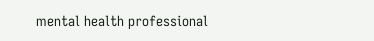mental health professional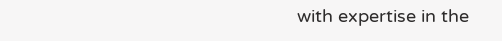with expertise in the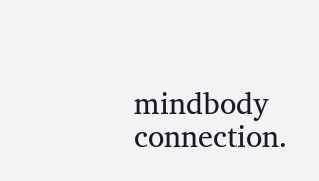mindbody connection.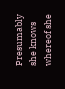Presumably she knows whereof she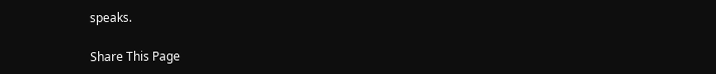speaks.

Share This Page